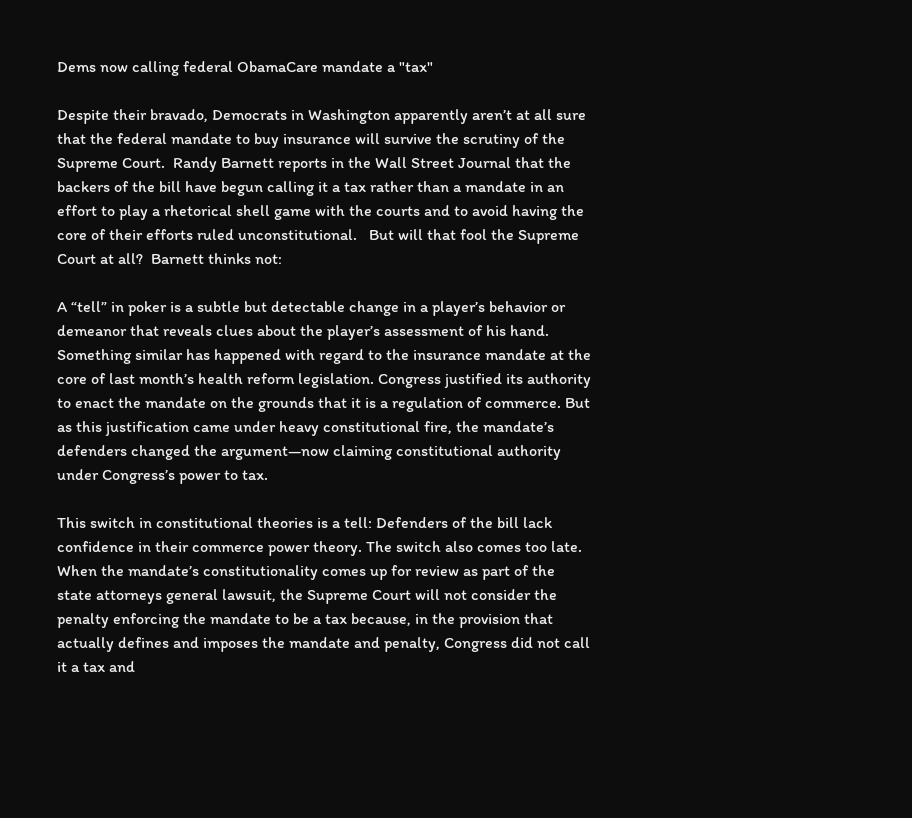Dems now calling federal ObamaCare mandate a "tax"

Despite their bravado, Democrats in Washington apparently aren’t at all sure that the federal mandate to buy insurance will survive the scrutiny of the Supreme Court.  Randy Barnett reports in the Wall Street Journal that the backers of the bill have begun calling it a tax rather than a mandate in an effort to play a rhetorical shell game with the courts and to avoid having the core of their efforts ruled unconstitutional.   But will that fool the Supreme Court at all?  Barnett thinks not:

A “tell” in poker is a subtle but detectable change in a player’s behavior or demeanor that reveals clues about the player’s assessment of his hand. Something similar has happened with regard to the insurance mandate at the core of last month’s health reform legislation. Congress justified its authority to enact the mandate on the grounds that it is a regulation of commerce. But as this justification came under heavy constitutional fire, the mandate’s defenders changed the argument—now claiming constitutional authority under Congress’s power to tax.

This switch in constitutional theories is a tell: Defenders of the bill lack confidence in their commerce power theory. The switch also comes too late. When the mandate’s constitutionality comes up for review as part of the state attorneys general lawsuit, the Supreme Court will not consider the penalty enforcing the mandate to be a tax because, in the provision that actually defines and imposes the mandate and penalty, Congress did not call it a tax and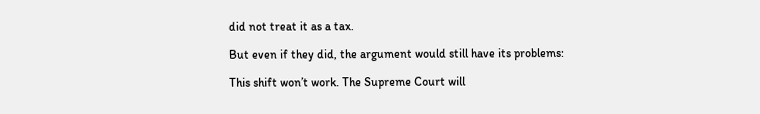did not treat it as a tax.

But even if they did, the argument would still have its problems:

This shift won’t work. The Supreme Court will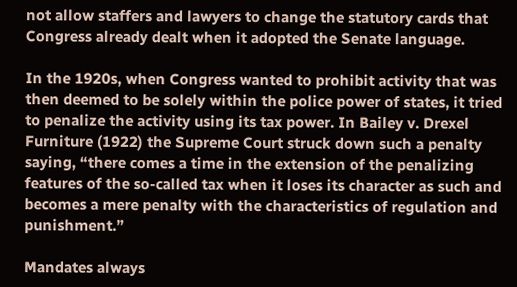not allow staffers and lawyers to change the statutory cards that Congress already dealt when it adopted the Senate language.

In the 1920s, when Congress wanted to prohibit activity that was then deemed to be solely within the police power of states, it tried to penalize the activity using its tax power. In Bailey v. Drexel Furniture (1922) the Supreme Court struck down such a penalty saying, “there comes a time in the extension of the penalizing features of the so-called tax when it loses its character as such and becomes a mere penalty with the characteristics of regulation and punishment.”

Mandates always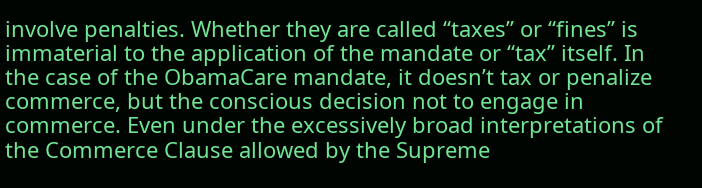involve penalties. Whether they are called “taxes” or “fines” is immaterial to the application of the mandate or “tax” itself. In the case of the ObamaCare mandate, it doesn’t tax or penalize commerce, but the conscious decision not to engage in commerce. Even under the excessively broad interpretations of the Commerce Clause allowed by the Supreme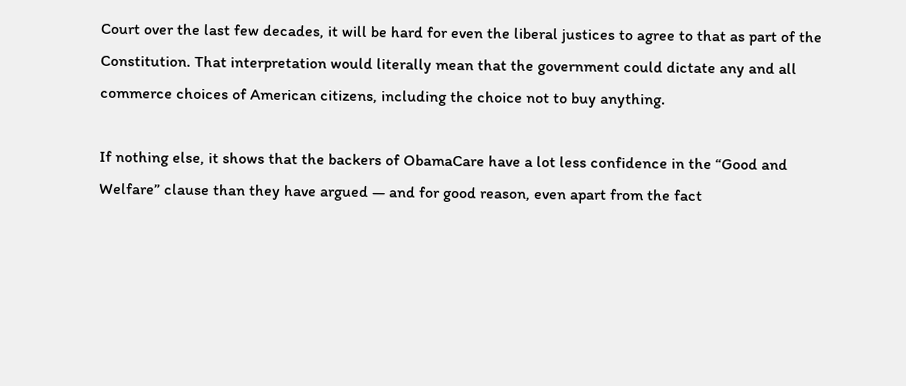Court over the last few decades, it will be hard for even the liberal justices to agree to that as part of the Constitution. That interpretation would literally mean that the government could dictate any and all commerce choices of American citizens, including the choice not to buy anything.

If nothing else, it shows that the backers of ObamaCare have a lot less confidence in the “Good and Welfare” clause than they have argued — and for good reason, even apart from the fact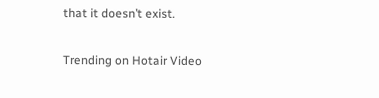that it doesn’t exist.

Trending on Hotair Video